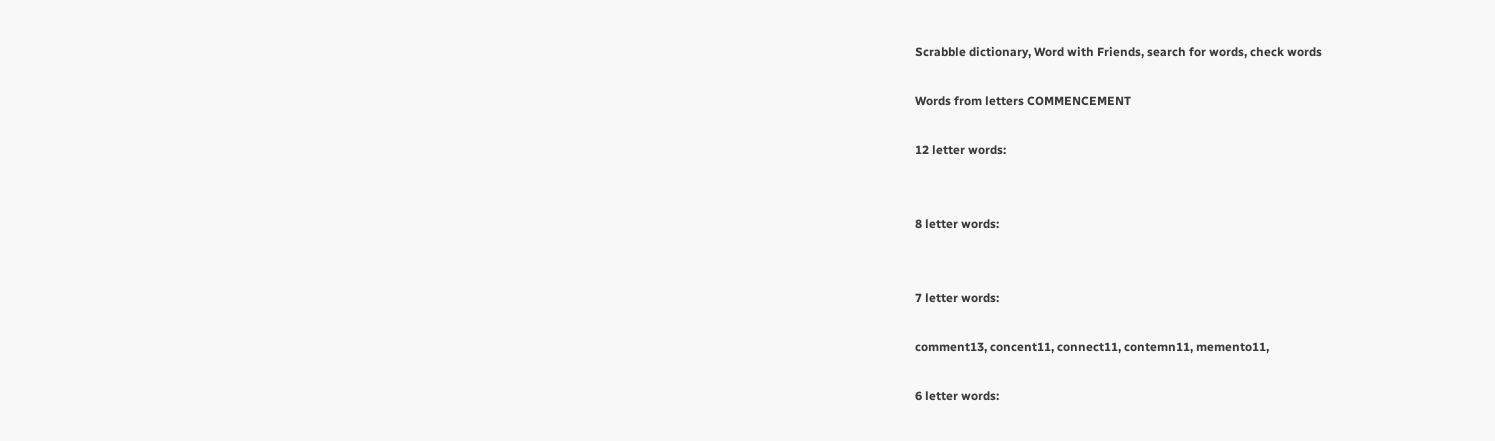Scrabble dictionary, Word with Friends, search for words, check words

Words from letters COMMENCEMENT

12 letter words:


8 letter words:


7 letter words:

comment13, concent11, connect11, contemn11, memento11,

6 letter words: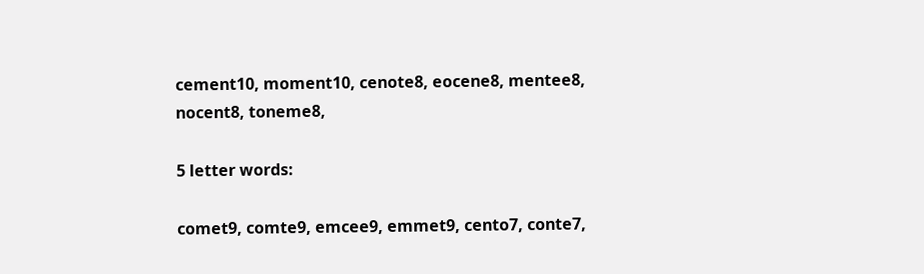cement10, moment10, cenote8, eocene8, mentee8, nocent8, toneme8,

5 letter words:

comet9, comte9, emcee9, emmet9, cento7, conte7,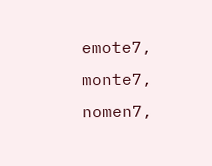emote7, monte7, nomen7,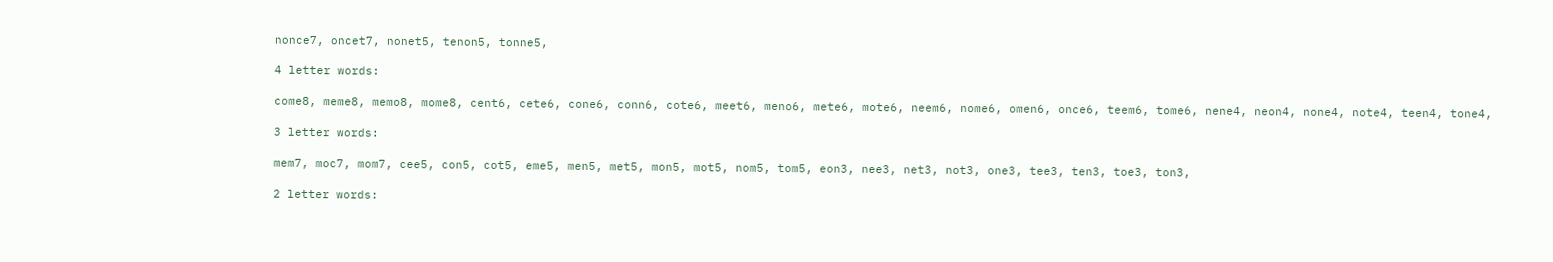nonce7, oncet7, nonet5, tenon5, tonne5,

4 letter words:

come8, meme8, memo8, mome8, cent6, cete6, cone6, conn6, cote6, meet6, meno6, mete6, mote6, neem6, nome6, omen6, once6, teem6, tome6, nene4, neon4, none4, note4, teen4, tone4,

3 letter words:

mem7, moc7, mom7, cee5, con5, cot5, eme5, men5, met5, mon5, mot5, nom5, tom5, eon3, nee3, net3, not3, one3, tee3, ten3, toe3, ton3,

2 letter words: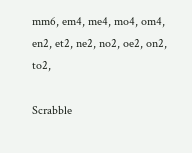mm6, em4, me4, mo4, om4, en2, et2, ne2, no2, oe2, on2, to2,

Scrabble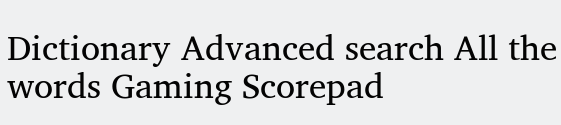Dictionary Advanced search All the words Gaming Scorepad